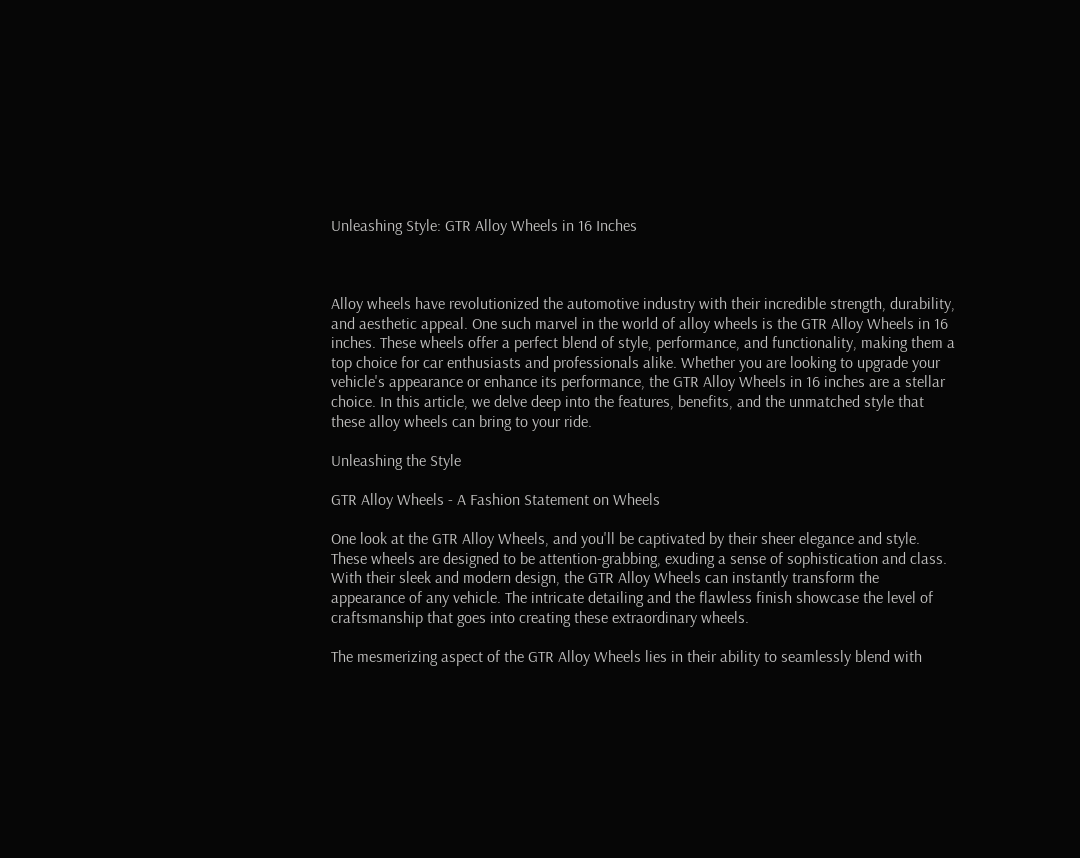Unleashing Style: GTR Alloy Wheels in 16 Inches



Alloy wheels have revolutionized the automotive industry with their incredible strength, durability, and aesthetic appeal. One such marvel in the world of alloy wheels is the GTR Alloy Wheels in 16 inches. These wheels offer a perfect blend of style, performance, and functionality, making them a top choice for car enthusiasts and professionals alike. Whether you are looking to upgrade your vehicle's appearance or enhance its performance, the GTR Alloy Wheels in 16 inches are a stellar choice. In this article, we delve deep into the features, benefits, and the unmatched style that these alloy wheels can bring to your ride.

Unleashing the Style

GTR Alloy Wheels - A Fashion Statement on Wheels

One look at the GTR Alloy Wheels, and you'll be captivated by their sheer elegance and style. These wheels are designed to be attention-grabbing, exuding a sense of sophistication and class. With their sleek and modern design, the GTR Alloy Wheels can instantly transform the appearance of any vehicle. The intricate detailing and the flawless finish showcase the level of craftsmanship that goes into creating these extraordinary wheels.

The mesmerizing aspect of the GTR Alloy Wheels lies in their ability to seamlessly blend with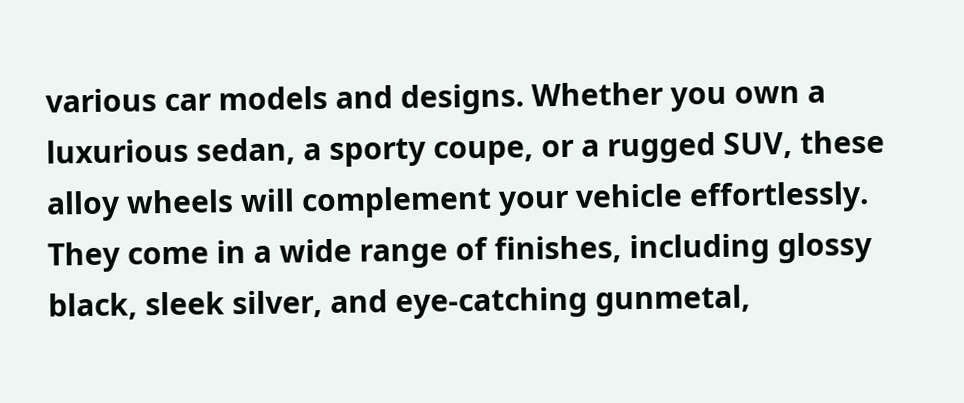various car models and designs. Whether you own a luxurious sedan, a sporty coupe, or a rugged SUV, these alloy wheels will complement your vehicle effortlessly. They come in a wide range of finishes, including glossy black, sleek silver, and eye-catching gunmetal,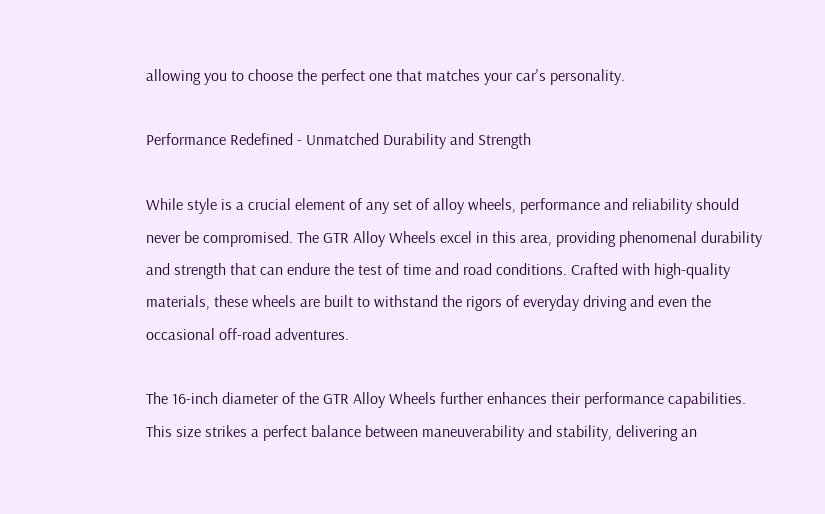allowing you to choose the perfect one that matches your car's personality.

Performance Redefined - Unmatched Durability and Strength

While style is a crucial element of any set of alloy wheels, performance and reliability should never be compromised. The GTR Alloy Wheels excel in this area, providing phenomenal durability and strength that can endure the test of time and road conditions. Crafted with high-quality materials, these wheels are built to withstand the rigors of everyday driving and even the occasional off-road adventures.

The 16-inch diameter of the GTR Alloy Wheels further enhances their performance capabilities. This size strikes a perfect balance between maneuverability and stability, delivering an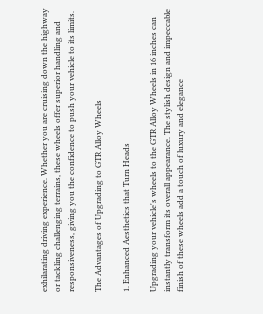exhilarating driving experience. Whether you are cruising down the highway or tackling challenging terrains, these wheels offer superior handling and responsiveness, giving you the confidence to push your vehicle to its limits.

The Advantages of Upgrading to GTR Alloy Wheels

1. Enhanced Aesthetics that Turn Heads

Upgrading your vehicle's wheels to the GTR Alloy Wheels in 16 inches can instantly transform its overall appearance. The stylish design and impeccable finish of these wheels add a touch of luxury and elegance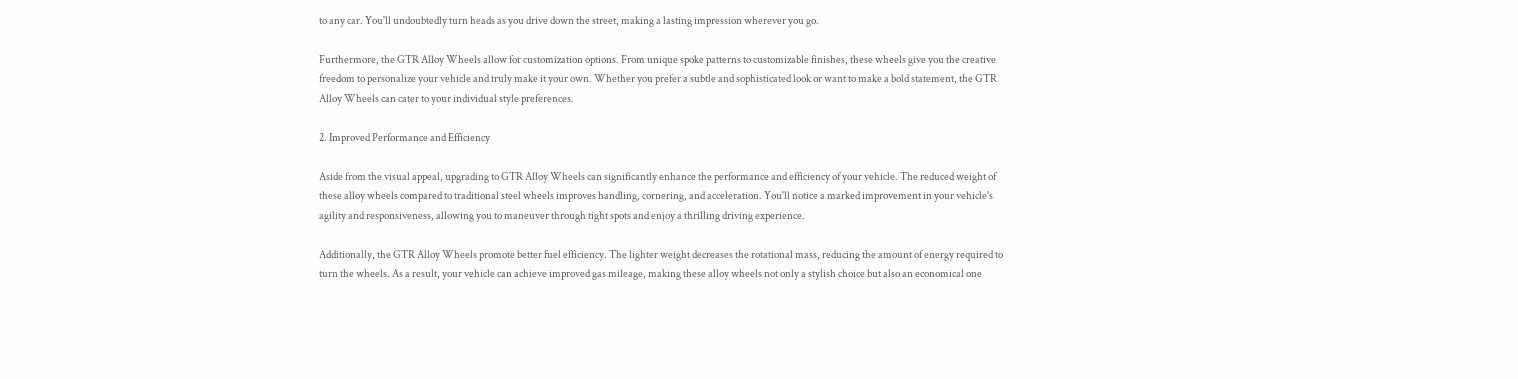to any car. You'll undoubtedly turn heads as you drive down the street, making a lasting impression wherever you go.

Furthermore, the GTR Alloy Wheels allow for customization options. From unique spoke patterns to customizable finishes, these wheels give you the creative freedom to personalize your vehicle and truly make it your own. Whether you prefer a subtle and sophisticated look or want to make a bold statement, the GTR Alloy Wheels can cater to your individual style preferences.

2. Improved Performance and Efficiency

Aside from the visual appeal, upgrading to GTR Alloy Wheels can significantly enhance the performance and efficiency of your vehicle. The reduced weight of these alloy wheels compared to traditional steel wheels improves handling, cornering, and acceleration. You'll notice a marked improvement in your vehicle's agility and responsiveness, allowing you to maneuver through tight spots and enjoy a thrilling driving experience.

Additionally, the GTR Alloy Wheels promote better fuel efficiency. The lighter weight decreases the rotational mass, reducing the amount of energy required to turn the wheels. As a result, your vehicle can achieve improved gas mileage, making these alloy wheels not only a stylish choice but also an economical one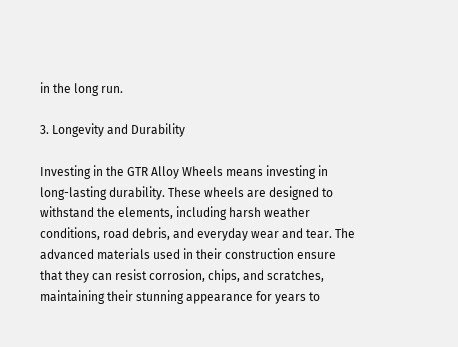in the long run.

3. Longevity and Durability

Investing in the GTR Alloy Wheels means investing in long-lasting durability. These wheels are designed to withstand the elements, including harsh weather conditions, road debris, and everyday wear and tear. The advanced materials used in their construction ensure that they can resist corrosion, chips, and scratches, maintaining their stunning appearance for years to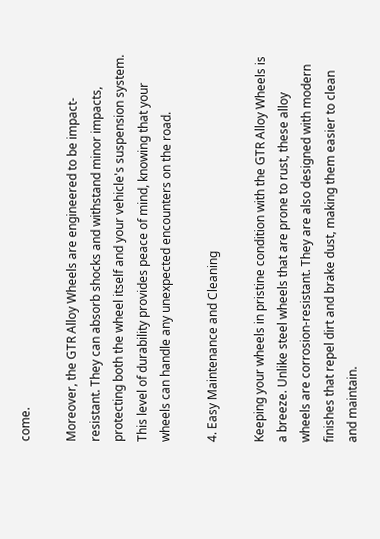come.

Moreover, the GTR Alloy Wheels are engineered to be impact-resistant. They can absorb shocks and withstand minor impacts, protecting both the wheel itself and your vehicle's suspension system. This level of durability provides peace of mind, knowing that your wheels can handle any unexpected encounters on the road.

4. Easy Maintenance and Cleaning

Keeping your wheels in pristine condition with the GTR Alloy Wheels is a breeze. Unlike steel wheels that are prone to rust, these alloy wheels are corrosion-resistant. They are also designed with modern finishes that repel dirt and brake dust, making them easier to clean and maintain.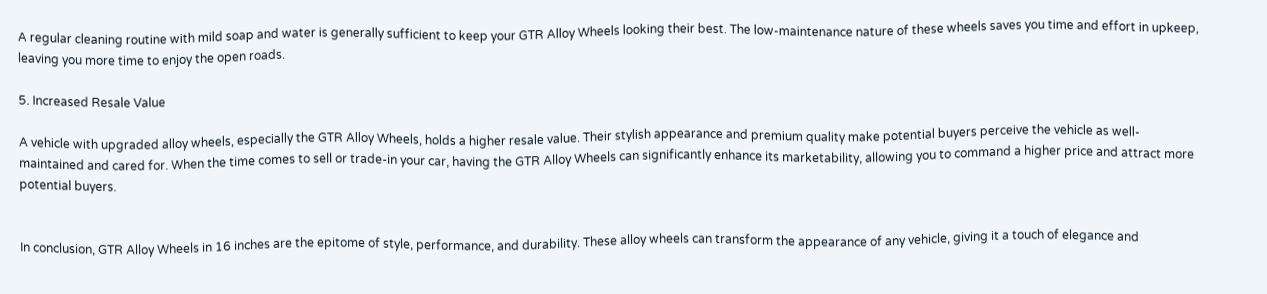A regular cleaning routine with mild soap and water is generally sufficient to keep your GTR Alloy Wheels looking their best. The low-maintenance nature of these wheels saves you time and effort in upkeep, leaving you more time to enjoy the open roads.

5. Increased Resale Value

A vehicle with upgraded alloy wheels, especially the GTR Alloy Wheels, holds a higher resale value. Their stylish appearance and premium quality make potential buyers perceive the vehicle as well-maintained and cared for. When the time comes to sell or trade-in your car, having the GTR Alloy Wheels can significantly enhance its marketability, allowing you to command a higher price and attract more potential buyers.


In conclusion, GTR Alloy Wheels in 16 inches are the epitome of style, performance, and durability. These alloy wheels can transform the appearance of any vehicle, giving it a touch of elegance and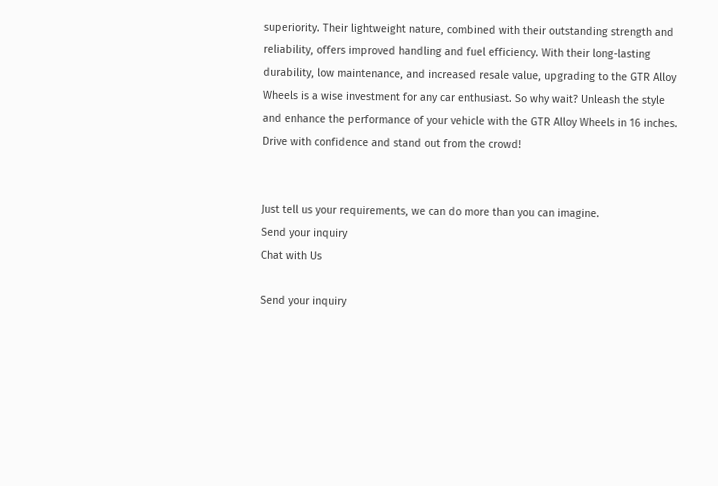superiority. Their lightweight nature, combined with their outstanding strength and reliability, offers improved handling and fuel efficiency. With their long-lasting durability, low maintenance, and increased resale value, upgrading to the GTR Alloy Wheels is a wise investment for any car enthusiast. So why wait? Unleash the style and enhance the performance of your vehicle with the GTR Alloy Wheels in 16 inches. Drive with confidence and stand out from the crowd!


Just tell us your requirements, we can do more than you can imagine.
Send your inquiry
Chat with Us

Send your inquiry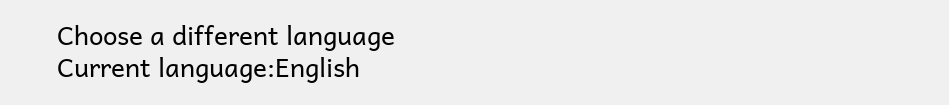Choose a different language
Current language:English